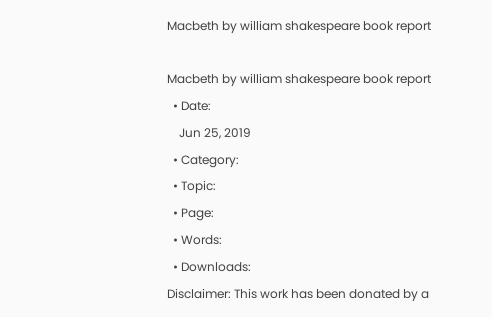Macbeth by william shakespeare book report

Macbeth by william shakespeare book report
  • Date:
    Jun 25, 2019
  • Category:
  • Topic:
  • Page:
  • Words:
  • Downloads:
Disclaimer: This work has been donated by a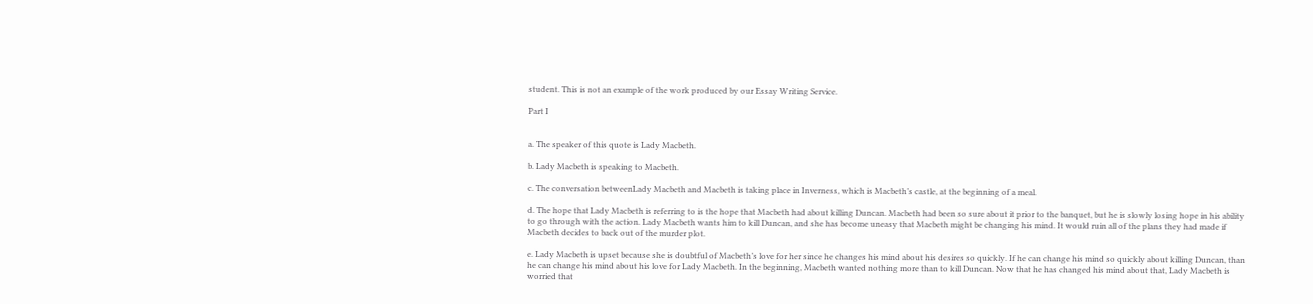student. This is not an example of the work produced by our Essay Writing Service.

Part I


a. The speaker of this quote is Lady Macbeth.

b. Lady Macbeth is speaking to Macbeth.

c. The conversation betweenLady Macbeth and Macbeth is taking place in Inverness, which is Macbeth’s castle, at the beginning of a meal.

d. The hope that Lady Macbeth is referring to is the hope that Macbeth had about killing Duncan. Macbeth had been so sure about it prior to the banquet, but he is slowly losing hope in his ability to go through with the action. Lady Macbeth wants him to kill Duncan, and she has become uneasy that Macbeth might be changing his mind. It would ruin all of the plans they had made if Macbeth decides to back out of the murder plot.

e. Lady Macbeth is upset because she is doubtful of Macbeth’s love for her since he changes his mind about his desires so quickly. If he can change his mind so quickly about killing Duncan, than he can change his mind about his love for Lady Macbeth. In the beginning, Macbeth wanted nothing more than to kill Duncan. Now that he has changed his mind about that, Lady Macbeth is worried that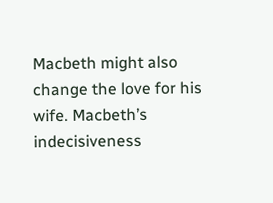Macbeth might also change the love for his wife. Macbeth’s indecisiveness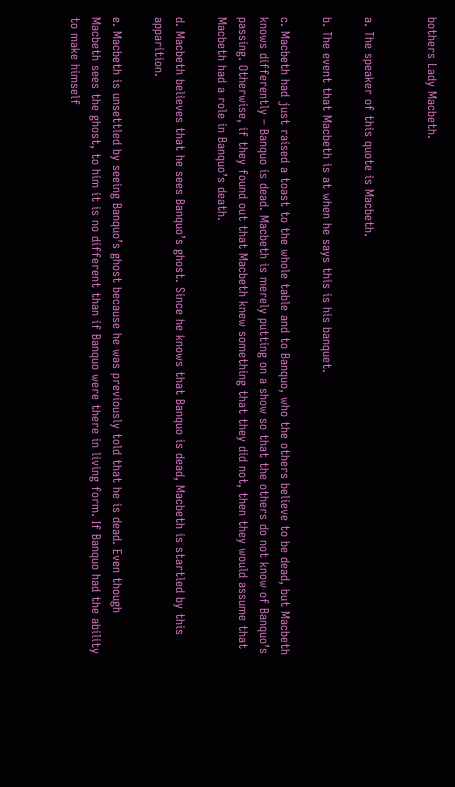bothers Lady Macbeth.


a. The speaker of this quote is Macbeth.

b. The event that Macbeth is at when he says this is his banquet.

c. Macbeth had just raised a toast to the whole table and to Banquo, who the others believe to be dead, but Macbeth knows differently – Banquo is dead. Macbeth is merely putting on a show so that the others do not know of Banquo’s passing. Otherwise, if they found out that Macbeth knew something that they did not, then they would assume that Macbeth had a role in Banquo’s death.

d. Macbeth believes that he sees Banquo’s ghost. Since he knows that Banquo is dead, Macbeth is startled by this apparition.

e. Macbeth is unsettled by seeing Banquo’s ghost because he was previously told that he is dead. Even though Macbeth sees the ghost, to him it is no different than if Banquo were there in living form. If Banquo had the ability to make himself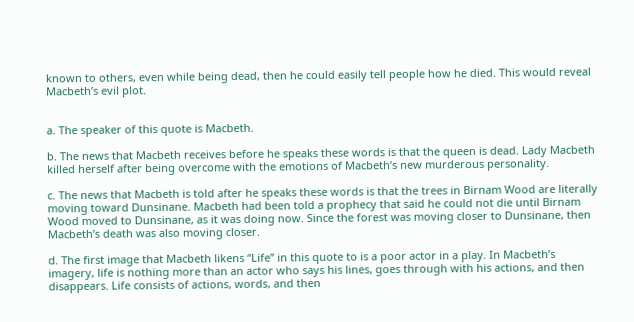known to others, even while being dead, then he could easily tell people how he died. This would reveal Macbeth’s evil plot.


a. The speaker of this quote is Macbeth.

b. The news that Macbeth receives before he speaks these words is that the queen is dead. Lady Macbeth killed herself after being overcome with the emotions of Macbeth’s new murderous personality.

c. The news that Macbeth is told after he speaks these words is that the trees in Birnam Wood are literally moving toward Dunsinane. Macbeth had been told a prophecy that said he could not die until Birnam Wood moved to Dunsinane, as it was doing now. Since the forest was moving closer to Dunsinane, then Macbeth’s death was also moving closer.

d. The first image that Macbeth likens “Life” in this quote to is a poor actor in a play. In Macbeth’s imagery, life is nothing more than an actor who says his lines, goes through with his actions, and then disappears. Life consists of actions, words, and then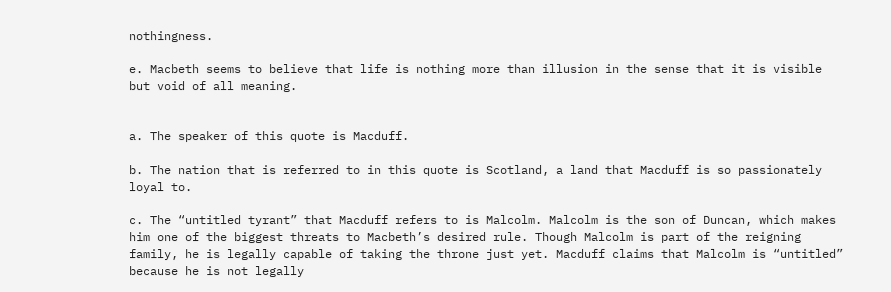nothingness.

e. Macbeth seems to believe that life is nothing more than illusion in the sense that it is visible but void of all meaning.


a. The speaker of this quote is Macduff.

b. The nation that is referred to in this quote is Scotland, a land that Macduff is so passionately loyal to.

c. The “untitled tyrant” that Macduff refers to is Malcolm. Malcolm is the son of Duncan, which makes him one of the biggest threats to Macbeth’s desired rule. Though Malcolm is part of the reigning family, he is legally capable of taking the throne just yet. Macduff claims that Malcolm is “untitled” because he is not legally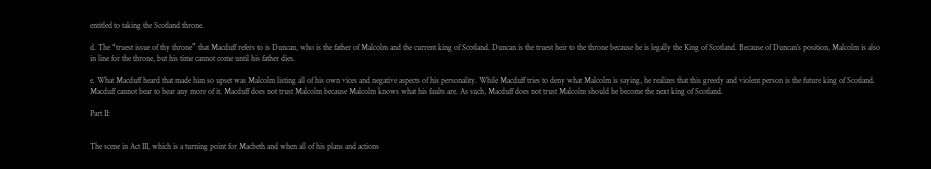entitled to taking the Scotland throne.

d. The “truest issue of thy throne” that Macduff refers to is Duncan, who is the father of Malcolm and the current king of Scotland. Duncan is the truest heir to the throne because he is legally the King of Scotland. Because of Duncan’s position, Malcolm is also in line for the throne, but his time cannot come until his father dies.

e. What Macduff heard that made him so upset was Malcolm listing all of his own vices and negative aspects of his personality. While Macduff tries to deny what Malcolm is saying, he realizes that this greedy and violent person is the future king of Scotland. Macduff cannot bear to hear any more of it. Macduff does not trust Malcolm because Malcolm knows what his faults are. As such, Macduff does not trust Malcolm should he become the next king of Scotland.

Part II:


The scene in Act III, which is a turning point for Macbeth and when all of his plans and actions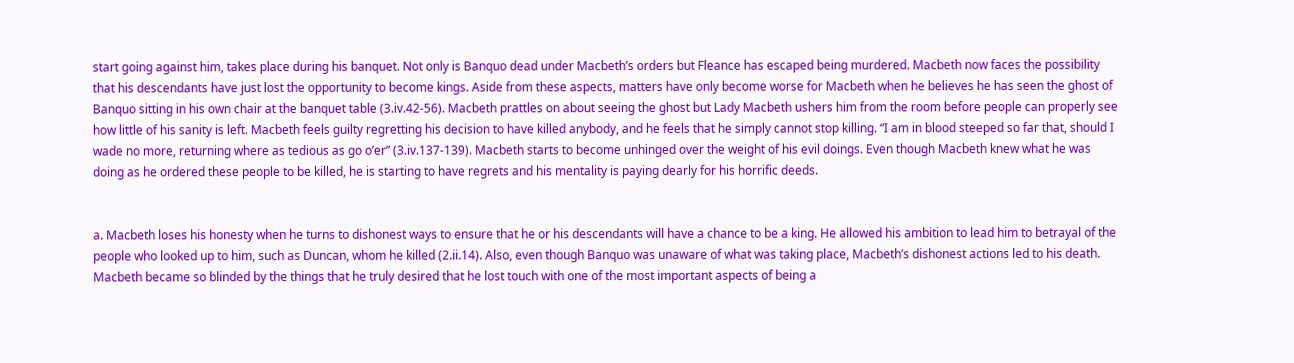start going against him, takes place during his banquet. Not only is Banquo dead under Macbeth’s orders but Fleance has escaped being murdered. Macbeth now faces the possibility that his descendants have just lost the opportunity to become kings. Aside from these aspects, matters have only become worse for Macbeth when he believes he has seen the ghost of Banquo sitting in his own chair at the banquet table (3.iv.42-56). Macbeth prattles on about seeing the ghost but Lady Macbeth ushers him from the room before people can properly see how little of his sanity is left. Macbeth feels guilty regretting his decision to have killed anybody, and he feels that he simply cannot stop killing. “I am in blood steeped so far that, should I wade no more, returning where as tedious as go o’er” (3.iv.137-139). Macbeth starts to become unhinged over the weight of his evil doings. Even though Macbeth knew what he was doing as he ordered these people to be killed, he is starting to have regrets and his mentality is paying dearly for his horrific deeds.


a. Macbeth loses his honesty when he turns to dishonest ways to ensure that he or his descendants will have a chance to be a king. He allowed his ambition to lead him to betrayal of the people who looked up to him, such as Duncan, whom he killed (2.ii.14). Also, even though Banquo was unaware of what was taking place, Macbeth’s dishonest actions led to his death. Macbeth became so blinded by the things that he truly desired that he lost touch with one of the most important aspects of being a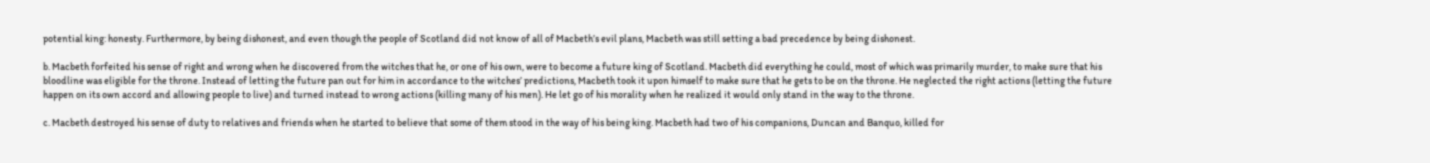potential king: honesty. Furthermore, by being dishonest, and even though the people of Scotland did not know of all of Macbeth’s evil plans, Macbeth was still setting a bad precedence by being dishonest.

b. Macbeth forfeited his sense of right and wrong when he discovered from the witches that he, or one of his own, were to become a future king of Scotland. Macbeth did everything he could, most of which was primarily murder, to make sure that his bloodline was eligible for the throne. Instead of letting the future pan out for him in accordance to the witches’ predictions, Macbeth took it upon himself to make sure that he gets to be on the throne. He neglected the right actions (letting the future happen on its own accord and allowing people to live) and turned instead to wrong actions (killing many of his men). He let go of his morality when he realized it would only stand in the way to the throne.

c. Macbeth destroyed his sense of duty to relatives and friends when he started to believe that some of them stood in the way of his being king. Macbeth had two of his companions, Duncan and Banquo, killed for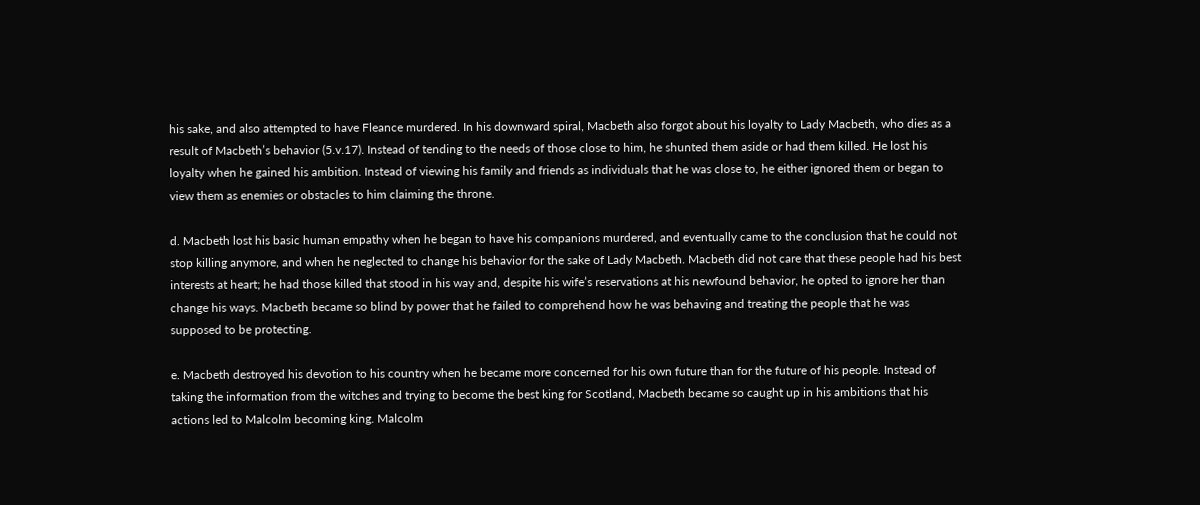his sake, and also attempted to have Fleance murdered. In his downward spiral, Macbeth also forgot about his loyalty to Lady Macbeth, who dies as a result of Macbeth’s behavior (5.v.17). Instead of tending to the needs of those close to him, he shunted them aside or had them killed. He lost his loyalty when he gained his ambition. Instead of viewing his family and friends as individuals that he was close to, he either ignored them or began to view them as enemies or obstacles to him claiming the throne.

d. Macbeth lost his basic human empathy when he began to have his companions murdered, and eventually came to the conclusion that he could not stop killing anymore, and when he neglected to change his behavior for the sake of Lady Macbeth. Macbeth did not care that these people had his best interests at heart; he had those killed that stood in his way and, despite his wife’s reservations at his newfound behavior, he opted to ignore her than change his ways. Macbeth became so blind by power that he failed to comprehend how he was behaving and treating the people that he was supposed to be protecting.

e. Macbeth destroyed his devotion to his country when he became more concerned for his own future than for the future of his people. Instead of taking the information from the witches and trying to become the best king for Scotland, Macbeth became so caught up in his ambitions that his actions led to Malcolm becoming king. Malcolm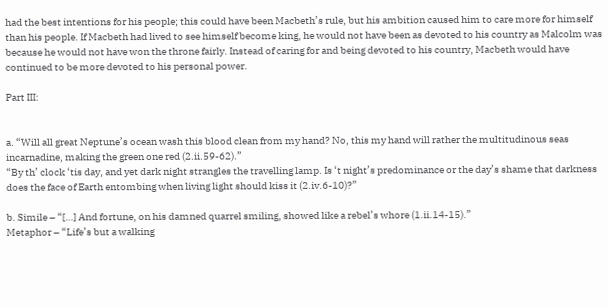had the best intentions for his people; this could have been Macbeth’s rule, but his ambition caused him to care more for himself than his people. If Macbeth had lived to see himself become king, he would not have been as devoted to his country as Malcolm was because he would not have won the throne fairly. Instead of caring for and being devoted to his country, Macbeth would have continued to be more devoted to his personal power.

Part III:


a. “Will all great Neptune’s ocean wash this blood clean from my hand? No, this my hand will rather the multitudinous seas incarnadine, making the green one red (2.ii.59-62).”
“By th’ clock ‘tis day, and yet dark night strangles the travelling lamp. Is ‘t night’s predominance or the day’s shame that darkness does the face of Earth entombing when living light should kiss it (2.iv.6-10)?”

b. Simile – “[…] And fortune, on his damned quarrel smiling, showed like a rebel’s whore (1.ii.14-15).”
Metaphor – “Life’s but a walking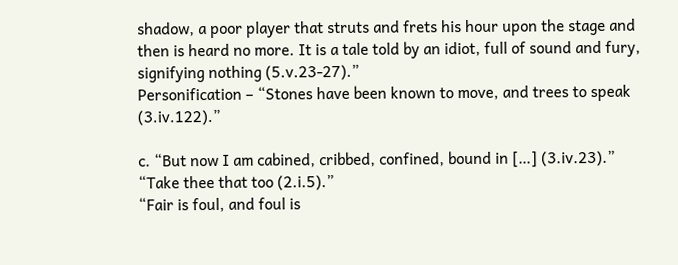shadow, a poor player that struts and frets his hour upon the stage and then is heard no more. It is a tale told by an idiot, full of sound and fury, signifying nothing (5.v.23-27).”
Personification – “Stones have been known to move, and trees to speak (3.iv.122).”

c. “But now I am cabined, cribbed, confined, bound in […] (3.iv.23).”
“Take thee that too (2.i.5).”
“Fair is foul, and foul is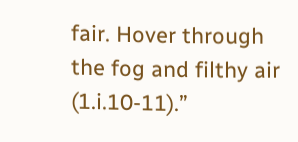fair. Hover through the fog and filthy air (1.i.10-11).”